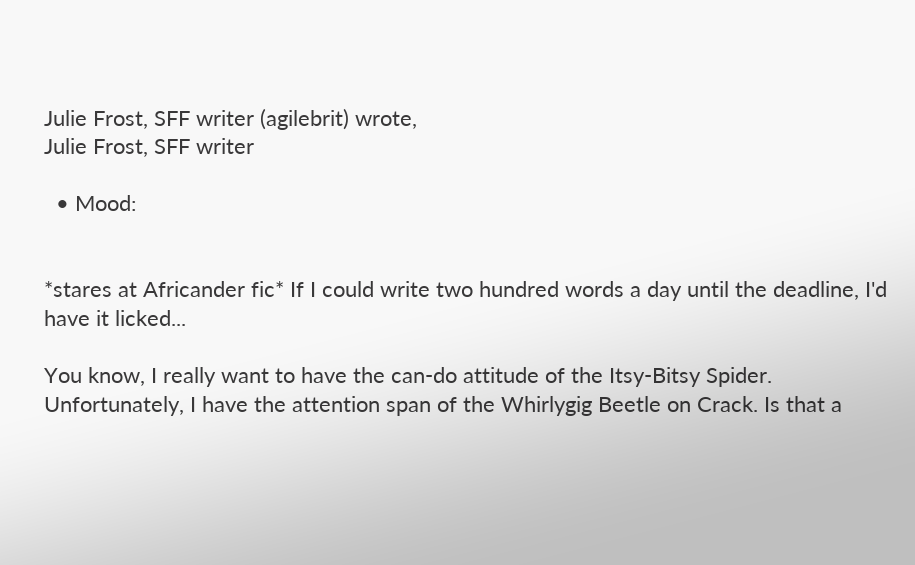Julie Frost, SFF writer (agilebrit) wrote,
Julie Frost, SFF writer

  • Mood:


*stares at Africander fic* If I could write two hundred words a day until the deadline, I'd have it licked...

You know, I really want to have the can-do attitude of the Itsy-Bitsy Spider. Unfortunately, I have the attention span of the Whirlygig Beetle on Crack. Is that a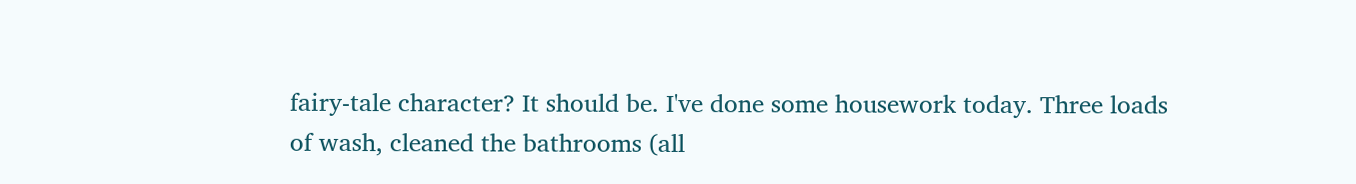fairy-tale character? It should be. I've done some housework today. Three loads of wash, cleaned the bathrooms (all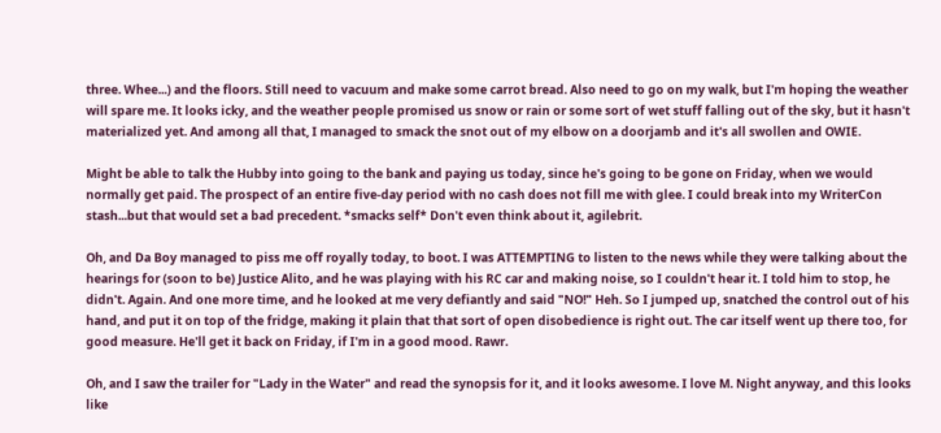three. Whee...) and the floors. Still need to vacuum and make some carrot bread. Also need to go on my walk, but I'm hoping the weather will spare me. It looks icky, and the weather people promised us snow or rain or some sort of wet stuff falling out of the sky, but it hasn't materialized yet. And among all that, I managed to smack the snot out of my elbow on a doorjamb and it's all swollen and OWIE.

Might be able to talk the Hubby into going to the bank and paying us today, since he's going to be gone on Friday, when we would normally get paid. The prospect of an entire five-day period with no cash does not fill me with glee. I could break into my WriterCon stash...but that would set a bad precedent. *smacks self* Don't even think about it, agilebrit.

Oh, and Da Boy managed to piss me off royally today, to boot. I was ATTEMPTING to listen to the news while they were talking about the hearings for (soon to be) Justice Alito, and he was playing with his RC car and making noise, so I couldn't hear it. I told him to stop, he didn't. Again. And one more time, and he looked at me very defiantly and said "NO!" Heh. So I jumped up, snatched the control out of his hand, and put it on top of the fridge, making it plain that that sort of open disobedience is right out. The car itself went up there too, for good measure. He'll get it back on Friday, if I'm in a good mood. Rawr.

Oh, and I saw the trailer for "Lady in the Water" and read the synopsis for it, and it looks awesome. I love M. Night anyway, and this looks like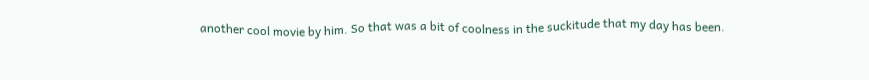another cool movie by him. So that was a bit of coolness in the suckitude that my day has been.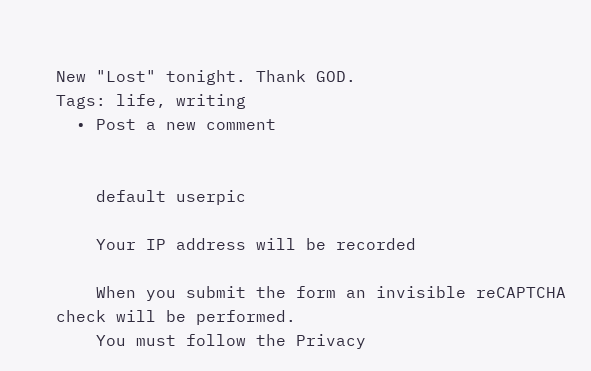New "Lost" tonight. Thank GOD.
Tags: life, writing
  • Post a new comment


    default userpic

    Your IP address will be recorded

    When you submit the form an invisible reCAPTCHA check will be performed.
    You must follow the Privacy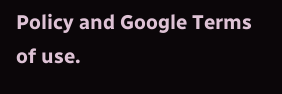Policy and Google Terms of use.